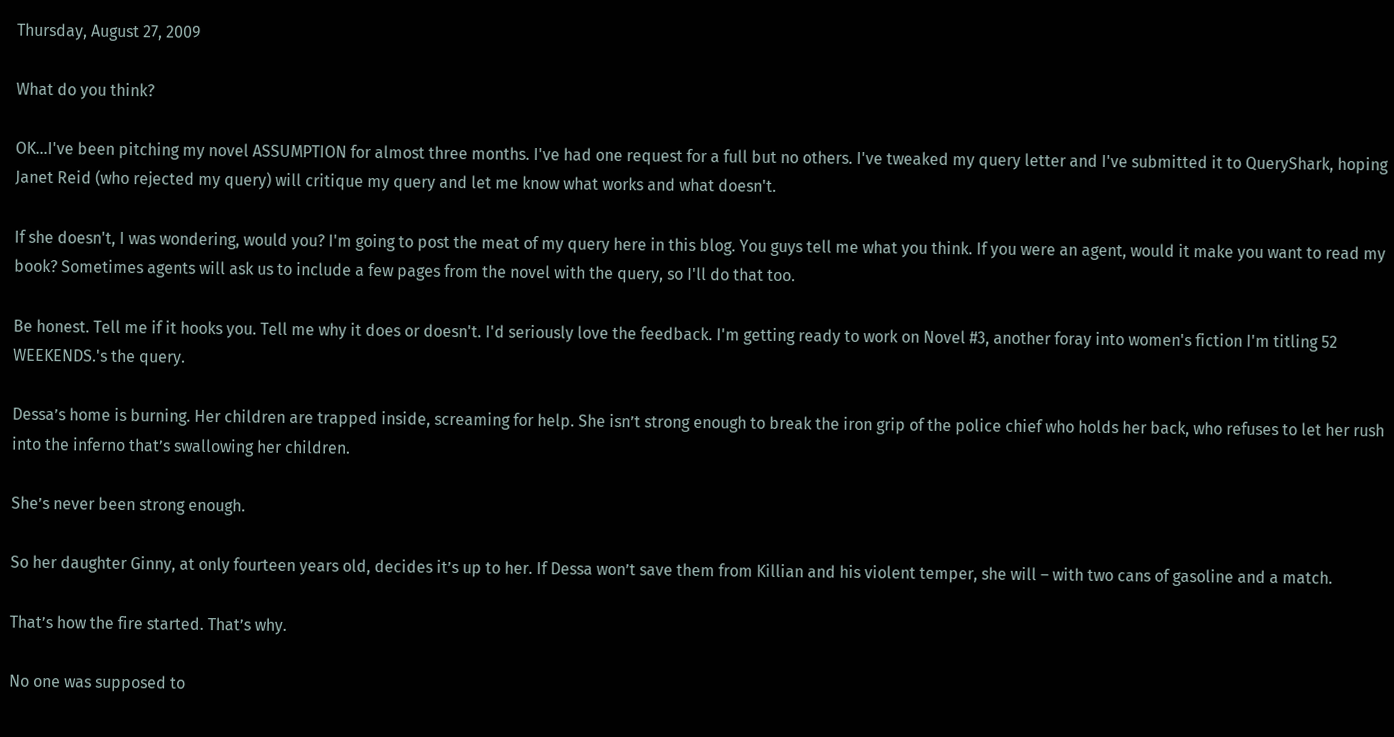Thursday, August 27, 2009

What do you think?

OK...I've been pitching my novel ASSUMPTION for almost three months. I've had one request for a full but no others. I've tweaked my query letter and I've submitted it to QueryShark, hoping Janet Reid (who rejected my query) will critique my query and let me know what works and what doesn't.

If she doesn't, I was wondering, would you? I'm going to post the meat of my query here in this blog. You guys tell me what you think. If you were an agent, would it make you want to read my book? Sometimes agents will ask us to include a few pages from the novel with the query, so I'll do that too.

Be honest. Tell me if it hooks you. Tell me why it does or doesn't. I'd seriously love the feedback. I'm getting ready to work on Novel #3, another foray into women's fiction I'm titling 52 WEEKENDS.'s the query.

Dessa’s home is burning. Her children are trapped inside, screaming for help. She isn’t strong enough to break the iron grip of the police chief who holds her back, who refuses to let her rush into the inferno that’s swallowing her children.

She’s never been strong enough.

So her daughter Ginny, at only fourteen years old, decides it’s up to her. If Dessa won’t save them from Killian and his violent temper, she will – with two cans of gasoline and a match.

That’s how the fire started. That’s why.

No one was supposed to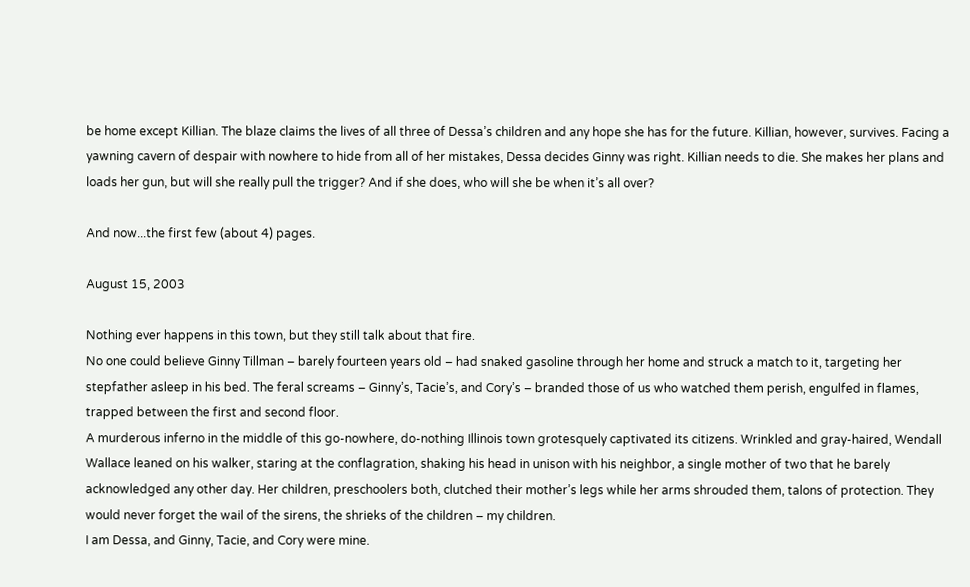be home except Killian. The blaze claims the lives of all three of Dessa’s children and any hope she has for the future. Killian, however, survives. Facing a yawning cavern of despair with nowhere to hide from all of her mistakes, Dessa decides Ginny was right. Killian needs to die. She makes her plans and loads her gun, but will she really pull the trigger? And if she does, who will she be when it’s all over?

And now...the first few (about 4) pages.

August 15, 2003

Nothing ever happens in this town, but they still talk about that fire.
No one could believe Ginny Tillman – barely fourteen years old – had snaked gasoline through her home and struck a match to it, targeting her stepfather asleep in his bed. The feral screams – Ginny’s, Tacie’s, and Cory’s – branded those of us who watched them perish, engulfed in flames, trapped between the first and second floor.
A murderous inferno in the middle of this go-nowhere, do-nothing Illinois town grotesquely captivated its citizens. Wrinkled and gray-haired, Wendall Wallace leaned on his walker, staring at the conflagration, shaking his head in unison with his neighbor, a single mother of two that he barely acknowledged any other day. Her children, preschoolers both, clutched their mother’s legs while her arms shrouded them, talons of protection. They would never forget the wail of the sirens, the shrieks of the children – my children.
I am Dessa, and Ginny, Tacie, and Cory were mine.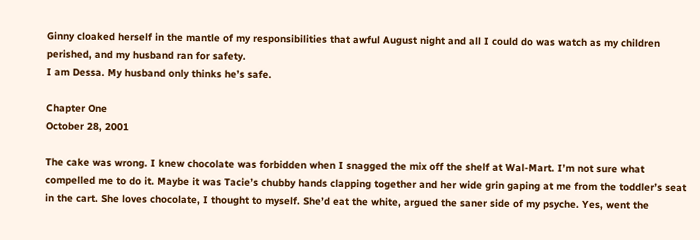Ginny cloaked herself in the mantle of my responsibilities that awful August night and all I could do was watch as my children perished, and my husband ran for safety.
I am Dessa. My husband only thinks he’s safe.

Chapter One
October 28, 2001

The cake was wrong. I knew chocolate was forbidden when I snagged the mix off the shelf at Wal-Mart. I’m not sure what compelled me to do it. Maybe it was Tacie’s chubby hands clapping together and her wide grin gaping at me from the toddler’s seat in the cart. She loves chocolate, I thought to myself. She’d eat the white, argued the saner side of my psyche. Yes, went the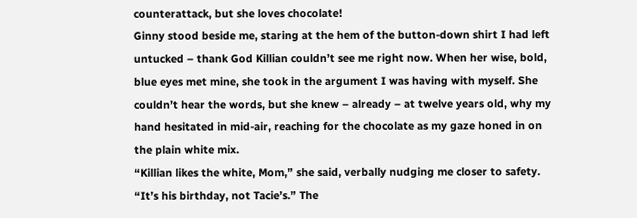counterattack, but she loves chocolate!
Ginny stood beside me, staring at the hem of the button-down shirt I had left untucked – thank God Killian couldn’t see me right now. When her wise, bold, blue eyes met mine, she took in the argument I was having with myself. She couldn’t hear the words, but she knew – already – at twelve years old, why my hand hesitated in mid-air, reaching for the chocolate as my gaze honed in on the plain white mix.
“Killian likes the white, Mom,” she said, verbally nudging me closer to safety. “It’s his birthday, not Tacie’s.” The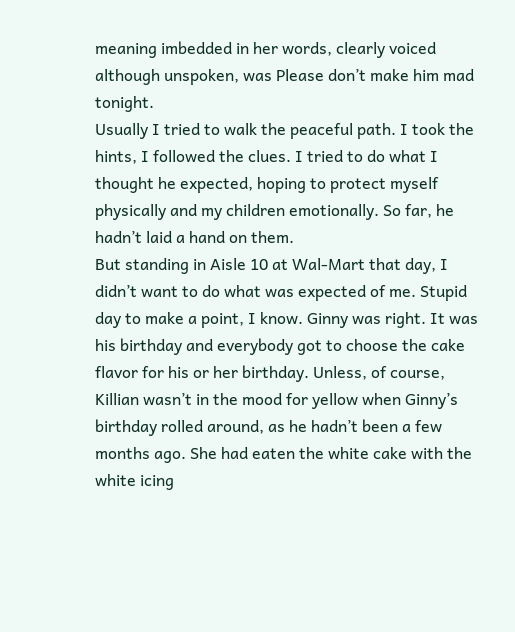meaning imbedded in her words, clearly voiced although unspoken, was Please don’t make him mad tonight.
Usually I tried to walk the peaceful path. I took the hints, I followed the clues. I tried to do what I thought he expected, hoping to protect myself physically and my children emotionally. So far, he hadn’t laid a hand on them.
But standing in Aisle 10 at Wal-Mart that day, I didn’t want to do what was expected of me. Stupid day to make a point, I know. Ginny was right. It was his birthday and everybody got to choose the cake flavor for his or her birthday. Unless, of course, Killian wasn’t in the mood for yellow when Ginny’s birthday rolled around, as he hadn’t been a few months ago. She had eaten the white cake with the white icing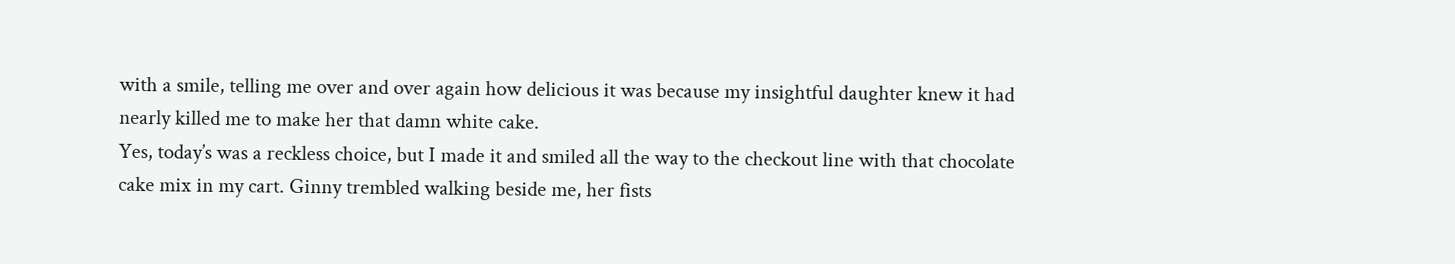with a smile, telling me over and over again how delicious it was because my insightful daughter knew it had nearly killed me to make her that damn white cake.
Yes, today’s was a reckless choice, but I made it and smiled all the way to the checkout line with that chocolate cake mix in my cart. Ginny trembled walking beside me, her fists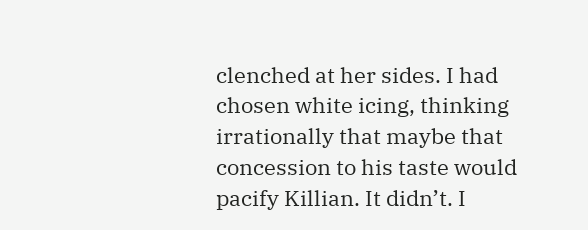clenched at her sides. I had chosen white icing, thinking irrationally that maybe that concession to his taste would pacify Killian. It didn’t. I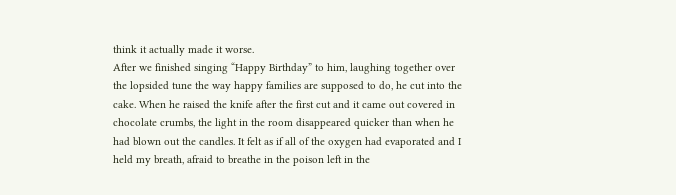think it actually made it worse.
After we finished singing “Happy Birthday” to him, laughing together over the lopsided tune the way happy families are supposed to do, he cut into the cake. When he raised the knife after the first cut and it came out covered in chocolate crumbs, the light in the room disappeared quicker than when he had blown out the candles. It felt as if all of the oxygen had evaporated and I held my breath, afraid to breathe in the poison left in the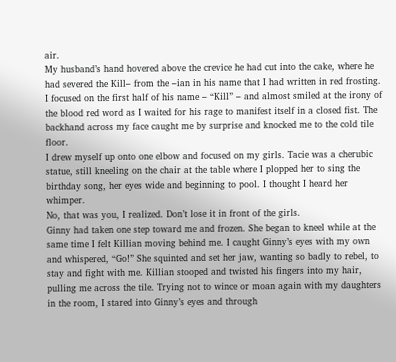air.
My husband’s hand hovered above the crevice he had cut into the cake, where he had severed the Kill– from the –ian in his name that I had written in red frosting. I focused on the first half of his name – “Kill” – and almost smiled at the irony of the blood red word as I waited for his rage to manifest itself in a closed fist. The backhand across my face caught me by surprise and knocked me to the cold tile floor.
I drew myself up onto one elbow and focused on my girls. Tacie was a cherubic statue, still kneeling on the chair at the table where I plopped her to sing the birthday song, her eyes wide and beginning to pool. I thought I heard her whimper.
No, that was you, I realized. Don’t lose it in front of the girls.
Ginny had taken one step toward me and frozen. She began to kneel while at the same time I felt Killian moving behind me. I caught Ginny’s eyes with my own and whispered, “Go!” She squinted and set her jaw, wanting so badly to rebel, to stay and fight with me. Killian stooped and twisted his fingers into my hair, pulling me across the tile. Trying not to wince or moan again with my daughters in the room, I stared into Ginny’s eyes and through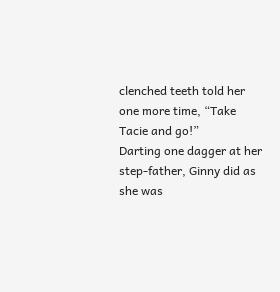clenched teeth told her one more time, “Take Tacie and go!”
Darting one dagger at her step-father, Ginny did as she was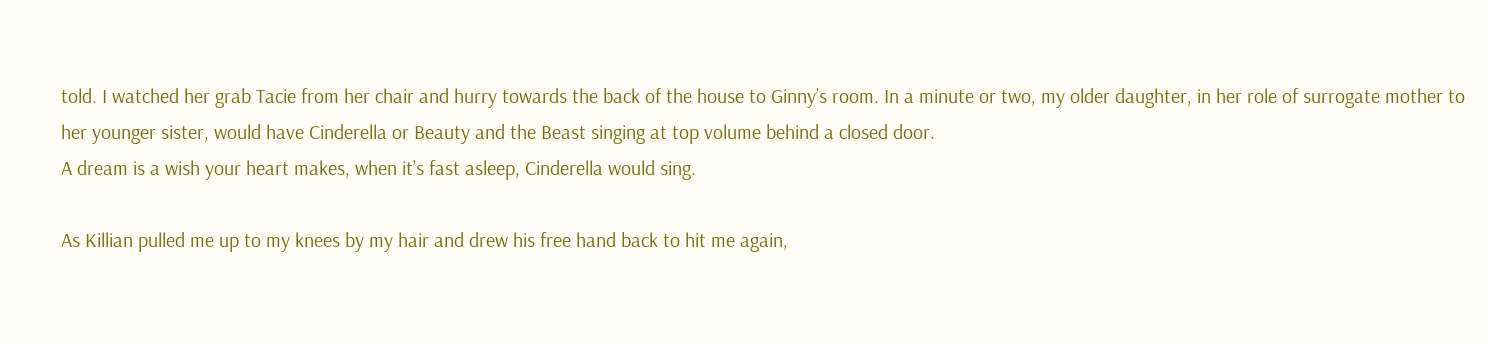told. I watched her grab Tacie from her chair and hurry towards the back of the house to Ginny’s room. In a minute or two, my older daughter, in her role of surrogate mother to her younger sister, would have Cinderella or Beauty and the Beast singing at top volume behind a closed door.
A dream is a wish your heart makes, when it’s fast asleep, Cinderella would sing.

As Killian pulled me up to my knees by my hair and drew his free hand back to hit me again,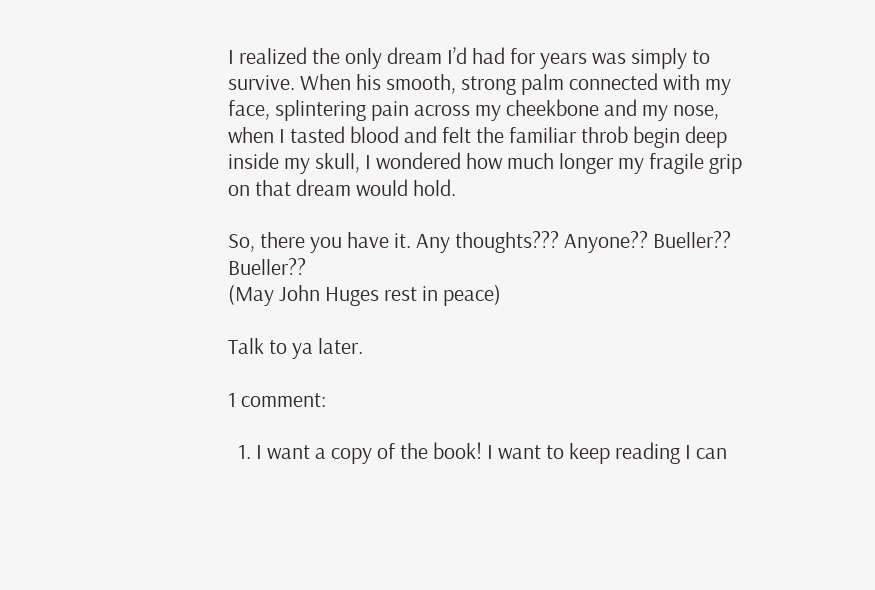I realized the only dream I’d had for years was simply to survive. When his smooth, strong palm connected with my face, splintering pain across my cheekbone and my nose, when I tasted blood and felt the familiar throb begin deep inside my skull, I wondered how much longer my fragile grip on that dream would hold.

So, there you have it. Any thoughts??? Anyone?? Bueller?? Bueller??
(May John Huges rest in peace)

Talk to ya later.

1 comment:

  1. I want a copy of the book! I want to keep reading I can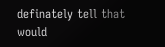definately tell that would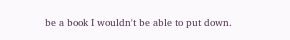be a book I wouldn't be able to put down.